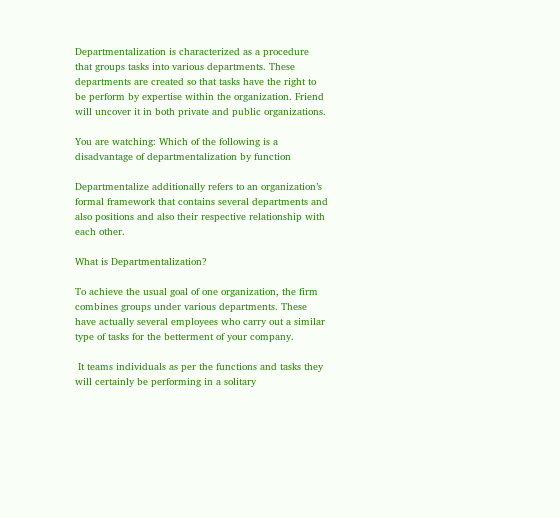Departmentalization is characterized as a procedure that groups tasks into various departments. These departments are created so that tasks have the right to be perform by expertise within the organization. Friend will uncover it in both private and public organizations.

You are watching: Which of the following is a disadvantage of departmentalization by function

Departmentalize additionally refers to an organization’s formal framework that contains several departments and also positions and also their respective relationship with each other.

What is Departmentalization?

To achieve the usual goal of one organization, the firm combines groups under various departments. These have actually several employees who carry out a similar type of tasks for the betterment of your company.

 It teams individuals as per the functions and tasks they will certainly be performing in a solitary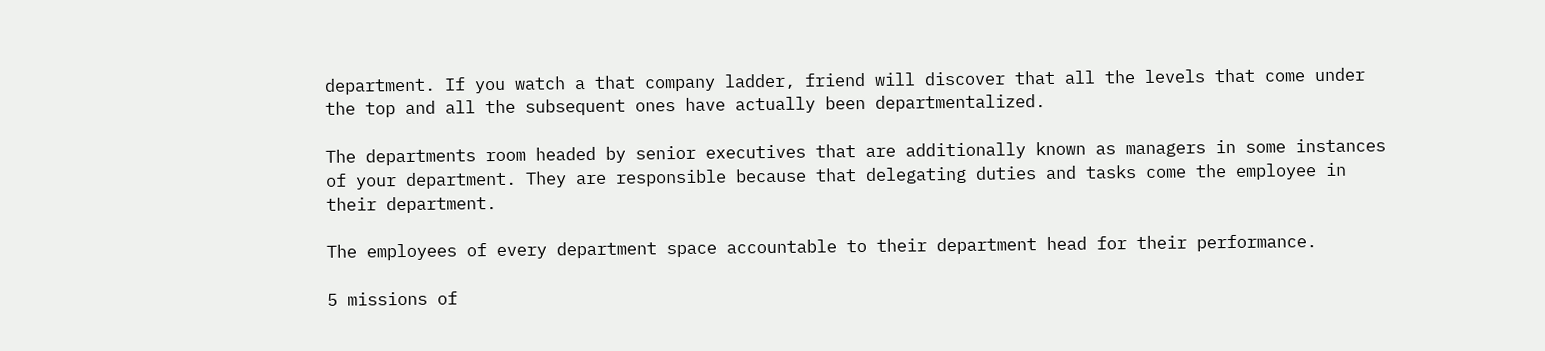department. If you watch a that company ladder, friend will discover that all the levels that come under the top and all the subsequent ones have actually been departmentalized.

The departments room headed by senior executives that are additionally known as managers in some instances of your department. They are responsible because that delegating duties and tasks come the employee in their department.

The employees of every department space accountable to their department head for their performance.

5 missions of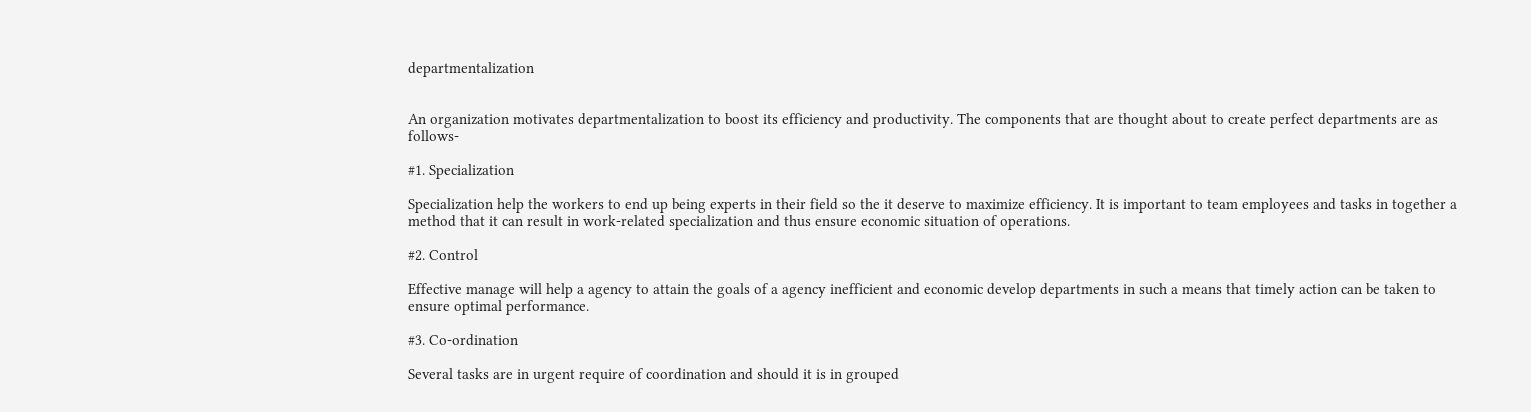departmentalization


An organization motivates departmentalization to boost its efficiency and productivity. The components that are thought about to create perfect departments are as follows-

#1. Specialization

Specialization help the workers to end up being experts in their field so the it deserve to maximize efficiency. It is important to team employees and tasks in together a method that it can result in work-related specialization and thus ensure economic situation of operations.

#2. Control

Effective manage will help a agency to attain the goals of a agency inefficient and economic develop departments in such a means that timely action can be taken to ensure optimal performance.

#3. Co-ordination

Several tasks are in urgent require of coordination and should it is in grouped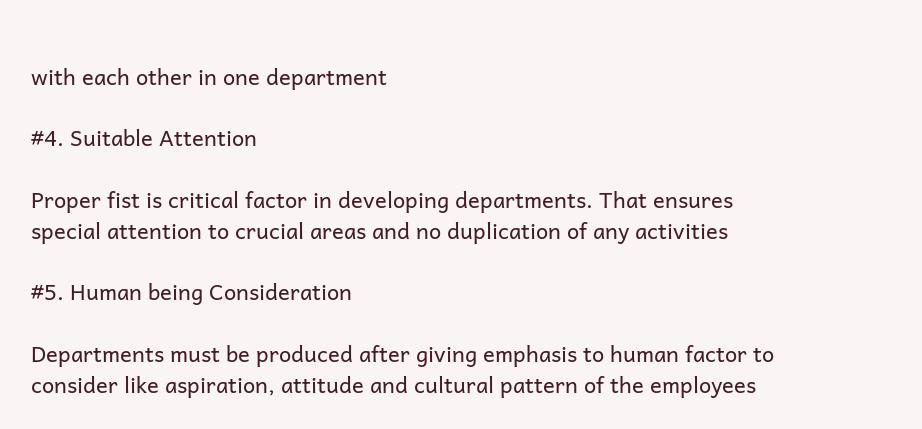with each other in one department

#4. Suitable Attention

Proper fist is critical factor in developing departments. That ensures special attention to crucial areas and no duplication of any activities

#5. Human being Consideration

Departments must be produced after giving emphasis to human factor to consider like aspiration, attitude and cultural pattern of the employees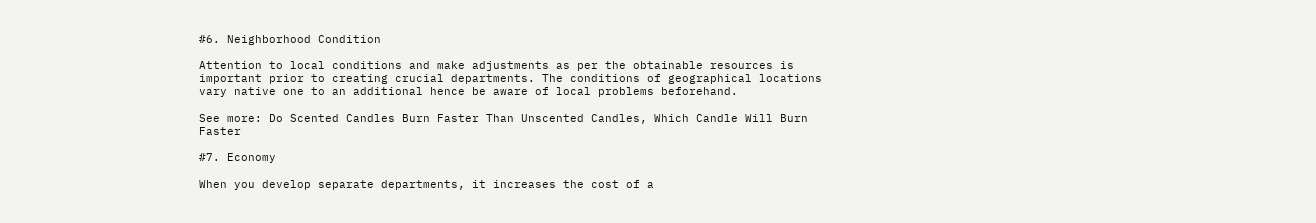#6. Neighborhood Condition

Attention to local conditions and make adjustments as per the obtainable resources is important prior to creating crucial departments. The conditions of geographical locations vary native one to an additional hence be aware of local problems beforehand.

See more: Do Scented Candles Burn Faster Than Unscented Candles, Which Candle Will Burn Faster

#7. Economy

When you develop separate departments, it increases the cost of a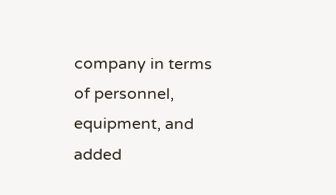company in terms of personnel, equipment, and added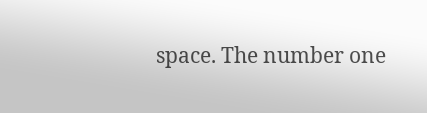space. The number one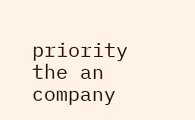priority the an company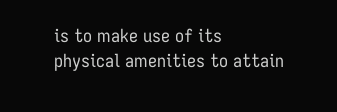is to make use of its physical amenities to attain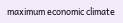maximum economic climate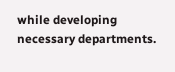while developing necessary departments.